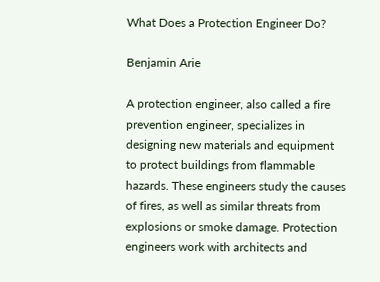What Does a Protection Engineer Do?

Benjamin Arie

A protection engineer, also called a fire prevention engineer, specializes in designing new materials and equipment to protect buildings from flammable hazards. These engineers study the causes of fires, as well as similar threats from explosions or smoke damage. Protection engineers work with architects and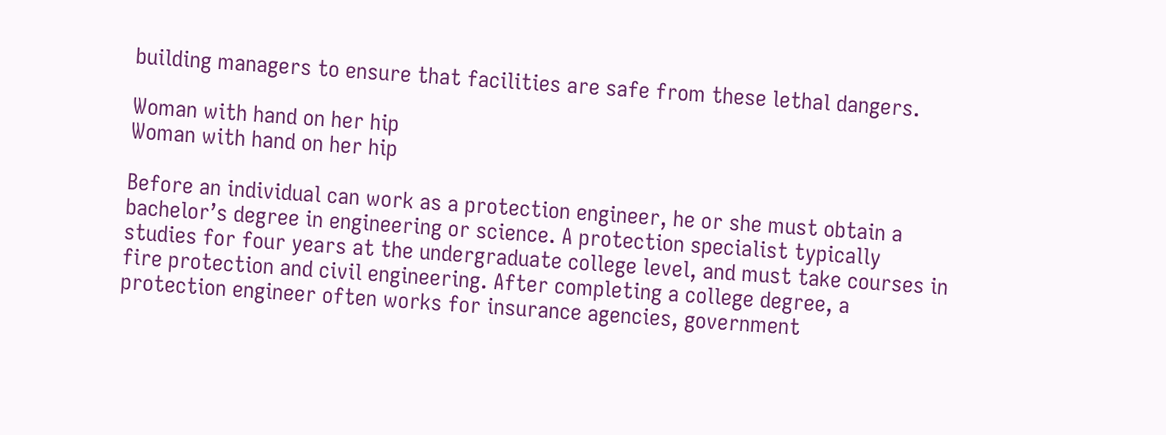building managers to ensure that facilities are safe from these lethal dangers.

Woman with hand on her hip
Woman with hand on her hip

Before an individual can work as a protection engineer, he or she must obtain a bachelor’s degree in engineering or science. A protection specialist typically studies for four years at the undergraduate college level, and must take courses in fire protection and civil engineering. After completing a college degree, a protection engineer often works for insurance agencies, government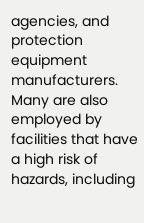agencies, and protection equipment manufacturers. Many are also employed by facilities that have a high risk of hazards, including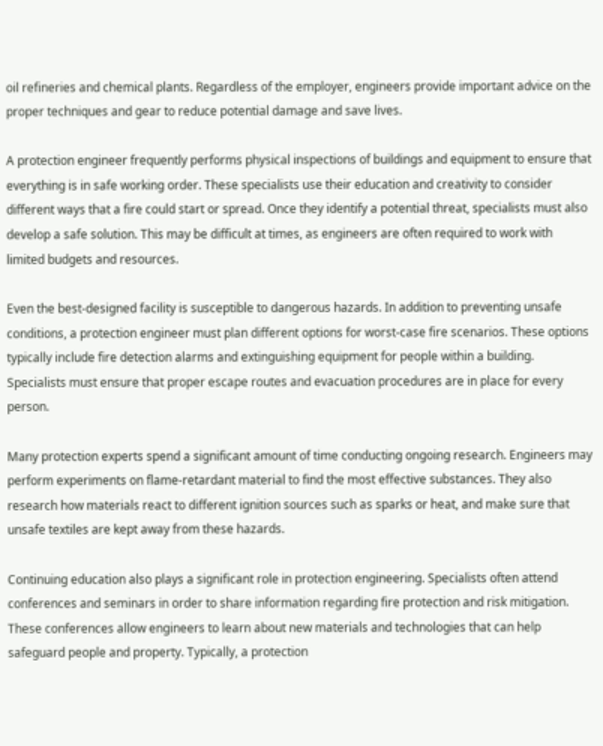oil refineries and chemical plants. Regardless of the employer, engineers provide important advice on the proper techniques and gear to reduce potential damage and save lives.

A protection engineer frequently performs physical inspections of buildings and equipment to ensure that everything is in safe working order. These specialists use their education and creativity to consider different ways that a fire could start or spread. Once they identify a potential threat, specialists must also develop a safe solution. This may be difficult at times, as engineers are often required to work with limited budgets and resources.

Even the best-designed facility is susceptible to dangerous hazards. In addition to preventing unsafe conditions, a protection engineer must plan different options for worst-case fire scenarios. These options typically include fire detection alarms and extinguishing equipment for people within a building. Specialists must ensure that proper escape routes and evacuation procedures are in place for every person.

Many protection experts spend a significant amount of time conducting ongoing research. Engineers may perform experiments on flame-retardant material to find the most effective substances. They also research how materials react to different ignition sources such as sparks or heat, and make sure that unsafe textiles are kept away from these hazards.

Continuing education also plays a significant role in protection engineering. Specialists often attend conferences and seminars in order to share information regarding fire protection and risk mitigation. These conferences allow engineers to learn about new materials and technologies that can help safeguard people and property. Typically, a protection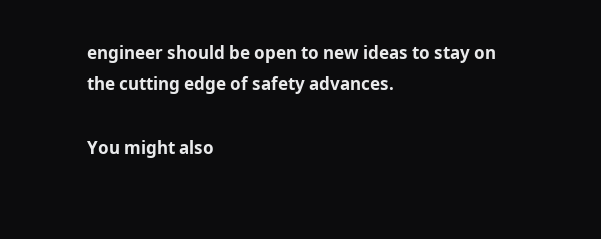engineer should be open to new ideas to stay on the cutting edge of safety advances.

You might also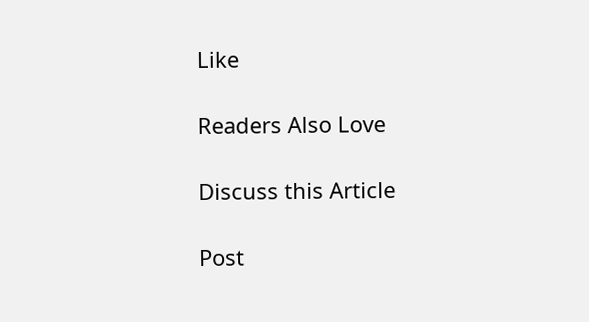Like

Readers Also Love

Discuss this Article

Post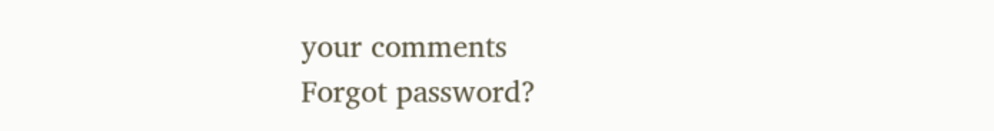your comments
Forgot password?